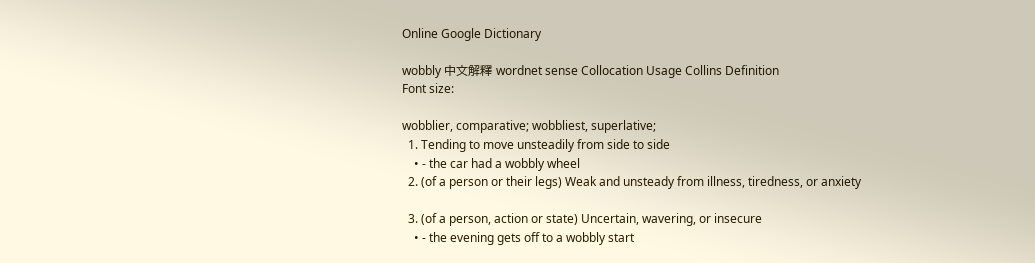Online Google Dictionary

wobbly 中文解釋 wordnet sense Collocation Usage Collins Definition
Font size:

wobblier, comparative; wobbliest, superlative;
  1. Tending to move unsteadily from side to side
    • - the car had a wobbly wheel
  2. (of a person or their legs) Weak and unsteady from illness, tiredness, or anxiety

  3. (of a person, action or state) Uncertain, wavering, or insecure
    • - the evening gets off to a wobbly start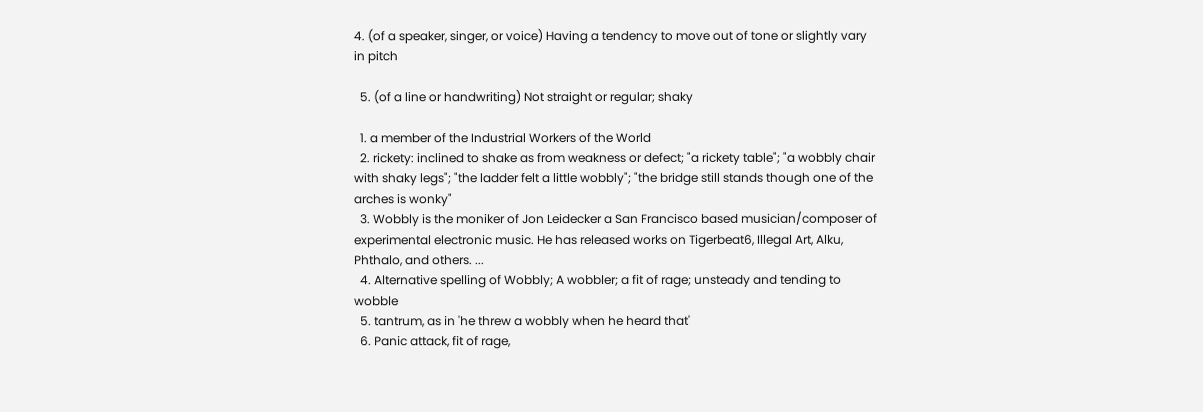4. (of a speaker, singer, or voice) Having a tendency to move out of tone or slightly vary in pitch

  5. (of a line or handwriting) Not straight or regular; shaky

  1. a member of the Industrial Workers of the World
  2. rickety: inclined to shake as from weakness or defect; "a rickety table"; "a wobbly chair with shaky legs"; "the ladder felt a little wobbly"; "the bridge still stands though one of the arches is wonky"
  3. Wobbly is the moniker of Jon Leidecker a San Francisco based musician/composer of experimental electronic music. He has released works on Tigerbeat6, Illegal Art, Alku, Phthalo, and others. ...
  4. Alternative spelling of Wobbly; A wobbler; a fit of rage; unsteady and tending to wobble
  5. tantrum, as in 'he threw a wobbly when he heard that'
  6. Panic attack, fit of rage,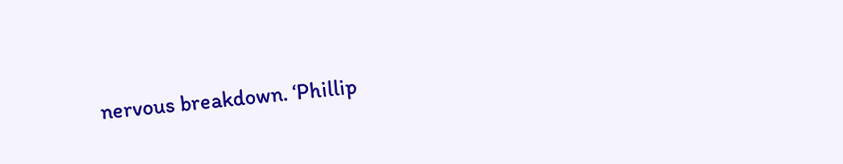nervous breakdown. ‘Phillip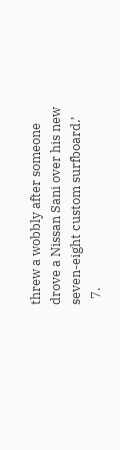threw a wobbly after someone drove a Nissan Sani over his new seven-eight custom surfboard.’
  7.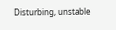Disturbing, unstable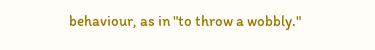behaviour, as in "to throw a wobbly."